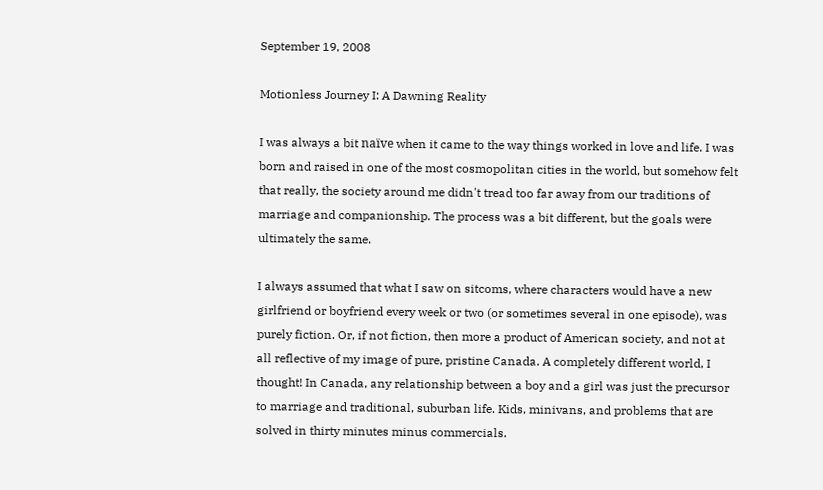September 19, 2008

Motionless Journey I: A Dawning Reality

I was always a bit naïve when it came to the way things worked in love and life. I was born and raised in one of the most cosmopolitan cities in the world, but somehow felt that really, the society around me didn't tread too far away from our traditions of marriage and companionship. The process was a bit different, but the goals were ultimately the same.

I always assumed that what I saw on sitcoms, where characters would have a new girlfriend or boyfriend every week or two (or sometimes several in one episode), was purely fiction. Or, if not fiction, then more a product of American society, and not at all reflective of my image of pure, pristine Canada. A completely different world, I thought! In Canada, any relationship between a boy and a girl was just the precursor to marriage and traditional, suburban life. Kids, minivans, and problems that are solved in thirty minutes minus commercials.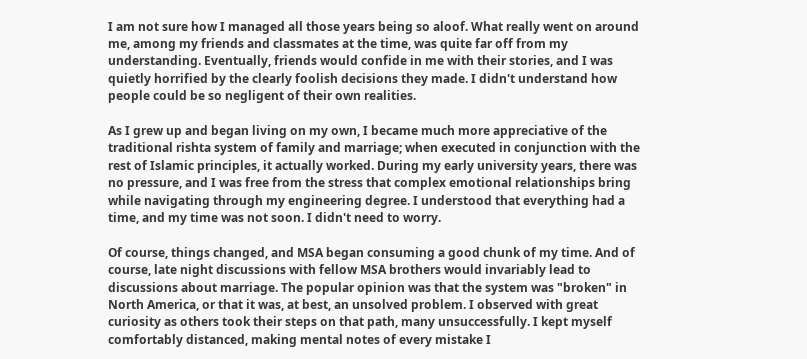I am not sure how I managed all those years being so aloof. What really went on around me, among my friends and classmates at the time, was quite far off from my understanding. Eventually, friends would confide in me with their stories, and I was quietly horrified by the clearly foolish decisions they made. I didn't understand how people could be so negligent of their own realities.

As I grew up and began living on my own, I became much more appreciative of the traditional rishta system of family and marriage; when executed in conjunction with the rest of Islamic principles, it actually worked. During my early university years, there was no pressure, and I was free from the stress that complex emotional relationships bring while navigating through my engineering degree. I understood that everything had a time, and my time was not soon. I didn't need to worry.

Of course, things changed, and MSA began consuming a good chunk of my time. And of course, late night discussions with fellow MSA brothers would invariably lead to discussions about marriage. The popular opinion was that the system was "broken" in North America, or that it was, at best, an unsolved problem. I observed with great curiosity as others took their steps on that path, many unsuccessfully. I kept myself comfortably distanced, making mental notes of every mistake I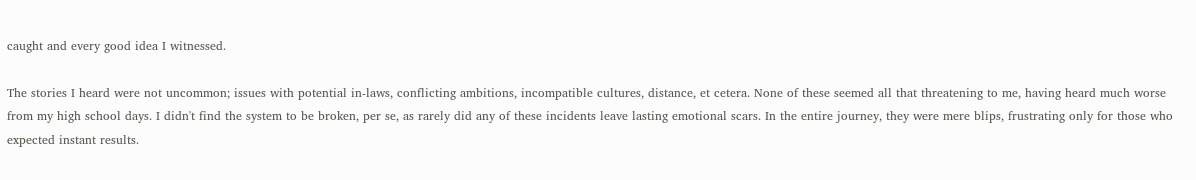caught and every good idea I witnessed.

The stories I heard were not uncommon; issues with potential in-laws, conflicting ambitions, incompatible cultures, distance, et cetera. None of these seemed all that threatening to me, having heard much worse from my high school days. I didn't find the system to be broken, per se, as rarely did any of these incidents leave lasting emotional scars. In the entire journey, they were mere blips, frustrating only for those who expected instant results.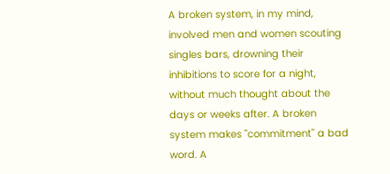A broken system, in my mind, involved men and women scouting singles bars, drowning their inhibitions to score for a night, without much thought about the days or weeks after. A broken system makes "commitment" a bad word. A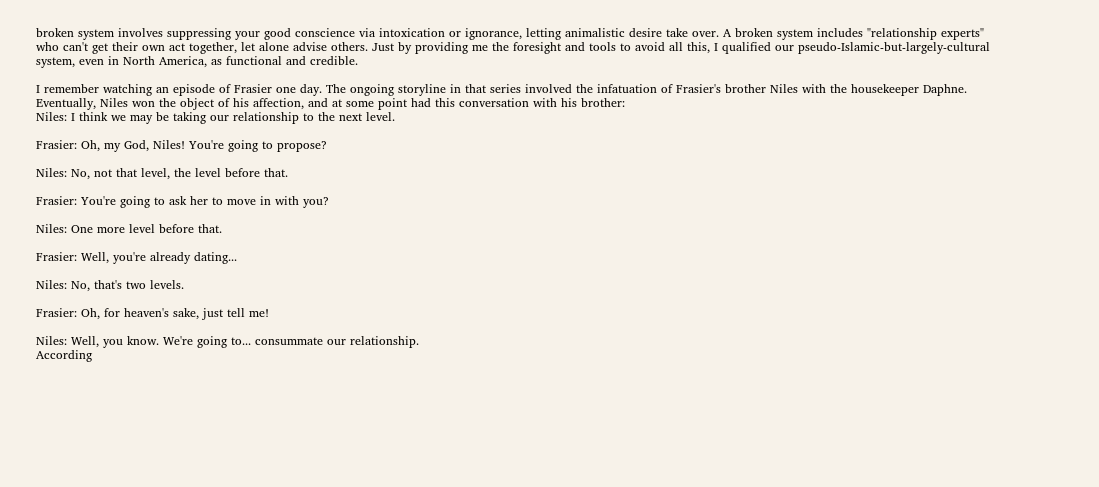broken system involves suppressing your good conscience via intoxication or ignorance, letting animalistic desire take over. A broken system includes "relationship experts" who can't get their own act together, let alone advise others. Just by providing me the foresight and tools to avoid all this, I qualified our pseudo-Islamic-but-largely-cultural system, even in North America, as functional and credible.

I remember watching an episode of Frasier one day. The ongoing storyline in that series involved the infatuation of Frasier's brother Niles with the housekeeper Daphne. Eventually, Niles won the object of his affection, and at some point had this conversation with his brother:
Niles: I think we may be taking our relationship to the next level.

Frasier: Oh, my God, Niles! You're going to propose?

Niles: No, not that level, the level before that.

Frasier: You're going to ask her to move in with you?

Niles: One more level before that.

Frasier: Well, you're already dating...

Niles: No, that's two levels.

Frasier: Oh, for heaven's sake, just tell me!

Niles: Well, you know. We're going to... consummate our relationship.
According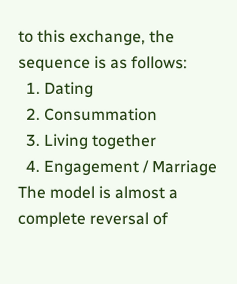to this exchange, the sequence is as follows:
  1. Dating
  2. Consummation
  3. Living together
  4. Engagement / Marriage
The model is almost a complete reversal of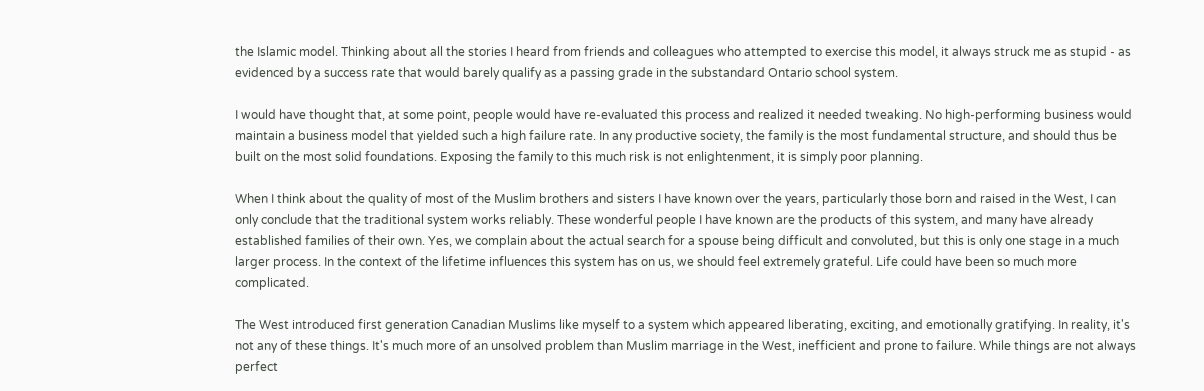the Islamic model. Thinking about all the stories I heard from friends and colleagues who attempted to exercise this model, it always struck me as stupid - as evidenced by a success rate that would barely qualify as a passing grade in the substandard Ontario school system.

I would have thought that, at some point, people would have re-evaluated this process and realized it needed tweaking. No high-performing business would maintain a business model that yielded such a high failure rate. In any productive society, the family is the most fundamental structure, and should thus be built on the most solid foundations. Exposing the family to this much risk is not enlightenment, it is simply poor planning.

When I think about the quality of most of the Muslim brothers and sisters I have known over the years, particularly those born and raised in the West, I can only conclude that the traditional system works reliably. These wonderful people I have known are the products of this system, and many have already established families of their own. Yes, we complain about the actual search for a spouse being difficult and convoluted, but this is only one stage in a much larger process. In the context of the lifetime influences this system has on us, we should feel extremely grateful. Life could have been so much more complicated.

The West introduced first generation Canadian Muslims like myself to a system which appeared liberating, exciting, and emotionally gratifying. In reality, it's not any of these things. It's much more of an unsolved problem than Muslim marriage in the West, inefficient and prone to failure. While things are not always perfect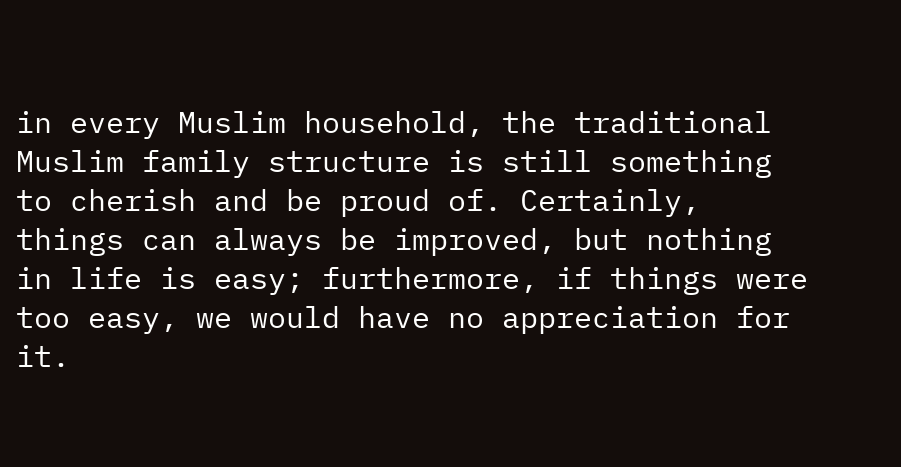in every Muslim household, the traditional Muslim family structure is still something to cherish and be proud of. Certainly, things can always be improved, but nothing in life is easy; furthermore, if things were too easy, we would have no appreciation for it.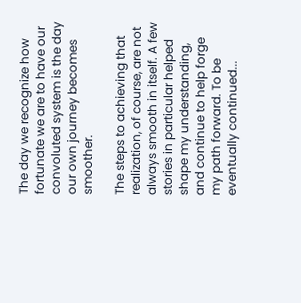The day we recognize how fortunate we are to have our convoluted system is the day our own journey becomes smoother.

The steps to achieving that realization, of course, are not always smooth in itself. A few stories in particular helped shape my understanding, and continue to help forge my path forward. To be eventually continued...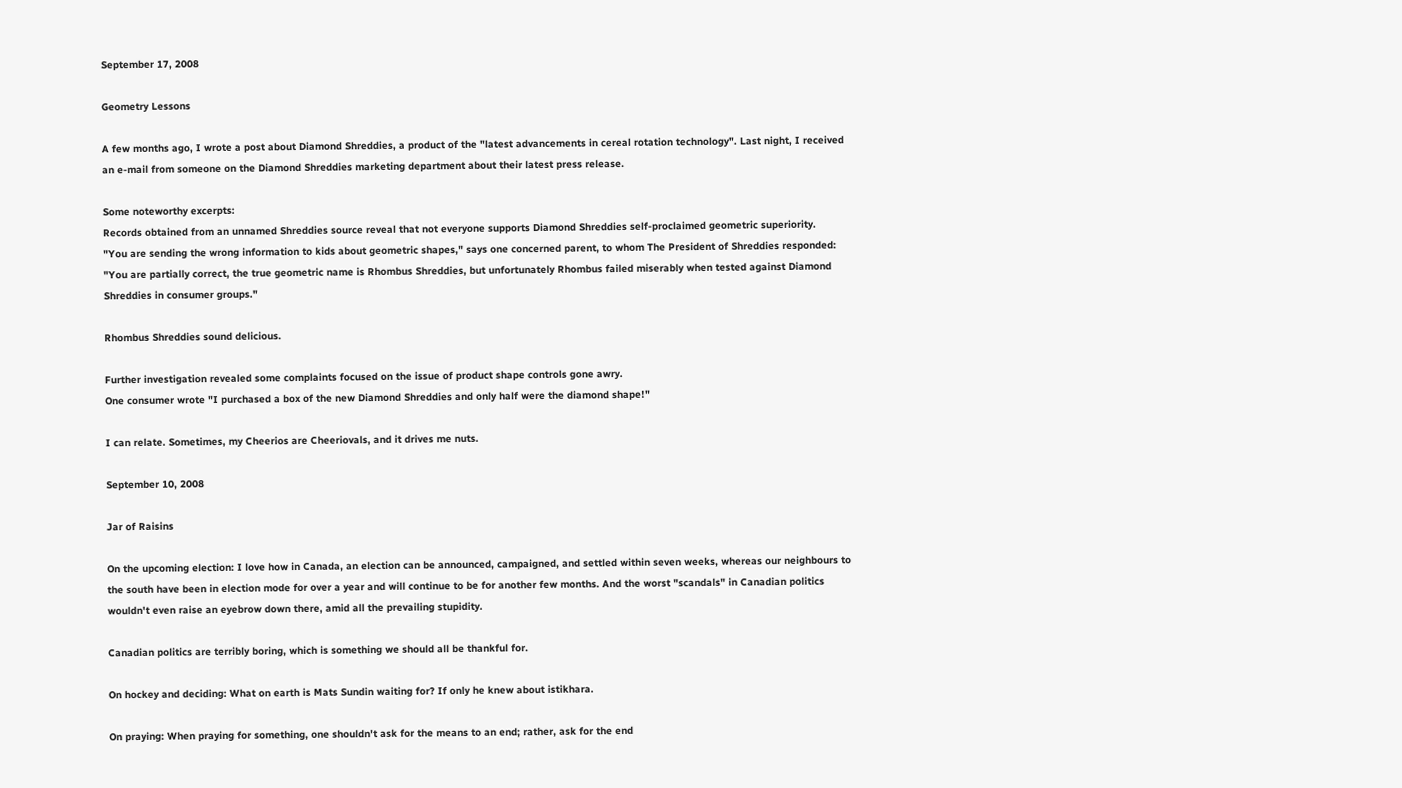September 17, 2008

Geometry Lessons

A few months ago, I wrote a post about Diamond Shreddies, a product of the "latest advancements in cereal rotation technology". Last night, I received an e-mail from someone on the Diamond Shreddies marketing department about their latest press release.

Some noteworthy excerpts:
Records obtained from an unnamed Shreddies source reveal that not everyone supports Diamond Shreddies self-proclaimed geometric superiority.
"You are sending the wrong information to kids about geometric shapes," says one concerned parent, to whom The President of Shreddies responded: "You are partially correct, the true geometric name is Rhombus Shreddies, but unfortunately Rhombus failed miserably when tested against Diamond Shreddies in consumer groups."

Rhombus Shreddies sound delicious.

Further investigation revealed some complaints focused on the issue of product shape controls gone awry.
One consumer wrote "I purchased a box of the new Diamond Shreddies and only half were the diamond shape!"

I can relate. Sometimes, my Cheerios are Cheeriovals, and it drives me nuts.

September 10, 2008

Jar of Raisins

On the upcoming election: I love how in Canada, an election can be announced, campaigned, and settled within seven weeks, whereas our neighbours to the south have been in election mode for over a year and will continue to be for another few months. And the worst "scandals" in Canadian politics wouldn't even raise an eyebrow down there, amid all the prevailing stupidity.

Canadian politics are terribly boring, which is something we should all be thankful for.

On hockey and deciding: What on earth is Mats Sundin waiting for? If only he knew about istikhara.

On praying: When praying for something, one shouldn't ask for the means to an end; rather, ask for the end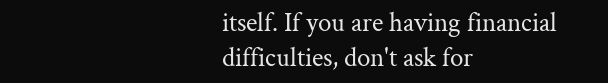itself. If you are having financial difficulties, don't ask for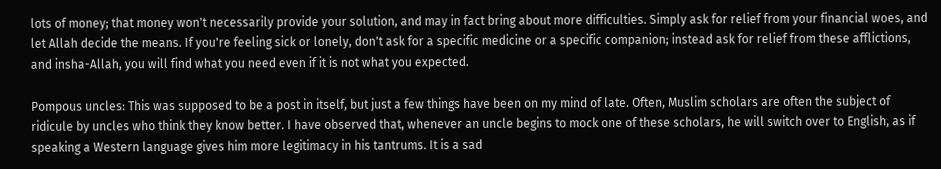lots of money; that money won't necessarily provide your solution, and may in fact bring about more difficulties. Simply ask for relief from your financial woes, and let Allah decide the means. If you're feeling sick or lonely, don't ask for a specific medicine or a specific companion; instead ask for relief from these afflictions, and insha-Allah, you will find what you need even if it is not what you expected.

Pompous uncles: This was supposed to be a post in itself, but just a few things have been on my mind of late. Often, Muslim scholars are often the subject of ridicule by uncles who think they know better. I have observed that, whenever an uncle begins to mock one of these scholars, he will switch over to English, as if speaking a Western language gives him more legitimacy in his tantrums. It is a sad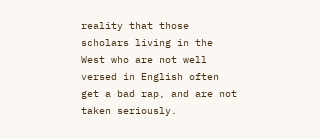reality that those scholars living in the West who are not well versed in English often get a bad rap, and are not taken seriously.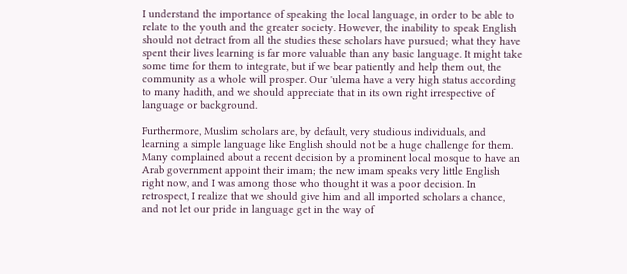I understand the importance of speaking the local language, in order to be able to relate to the youth and the greater society. However, the inability to speak English should not detract from all the studies these scholars have pursued; what they have spent their lives learning is far more valuable than any basic language. It might take some time for them to integrate, but if we bear patiently and help them out, the community as a whole will prosper. Our 'ulema have a very high status according to many hadith, and we should appreciate that in its own right irrespective of language or background.

Furthermore, Muslim scholars are, by default, very studious individuals, and learning a simple language like English should not be a huge challenge for them. Many complained about a recent decision by a prominent local mosque to have an Arab government appoint their imam; the new imam speaks very little English right now, and I was among those who thought it was a poor decision. In retrospect, I realize that we should give him and all imported scholars a chance, and not let our pride in language get in the way of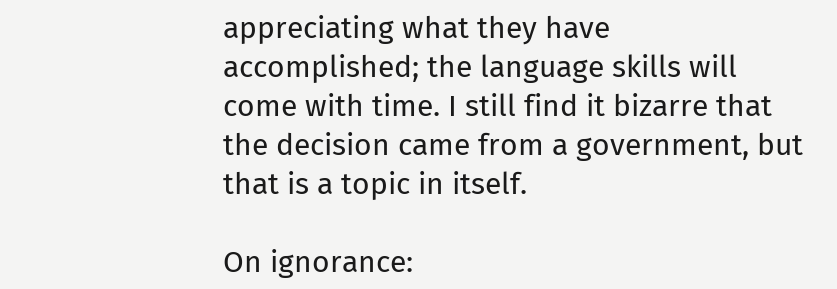appreciating what they have accomplished; the language skills will come with time. I still find it bizarre that the decision came from a government, but that is a topic in itself.

On ignorance: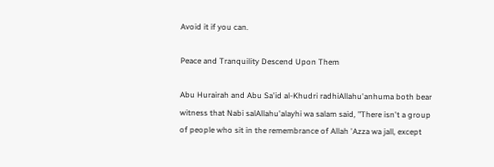Avoid it if you can.

Peace and Tranquility Descend Upon Them

Abu Hurairah and Abu Sa'id al-Khudri radhiAllahu'anhuma both bear witness that Nabi salAllahu'alayhi wa salam said, "There isn't a group of people who sit in the remembrance of Allah 'Azza wa jall, except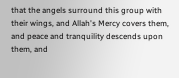that the angels surround this group with their wings, and Allah's Mercy covers them, and peace and tranquility descends upon them, and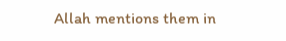Allah mentions them in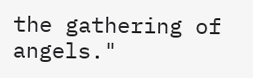the gathering of angels."